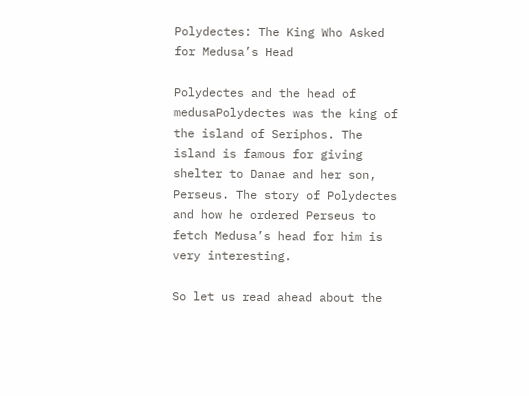Polydectes: The King Who Asked for Medusa’s Head

Polydectes and the head of medusaPolydectes was the king of the island of Seriphos. The island is famous for giving shelter to Danae and her son, Perseus. The story of Polydectes and how he ordered Perseus to fetch Medusa’s head for him is very interesting.

So let us read ahead about the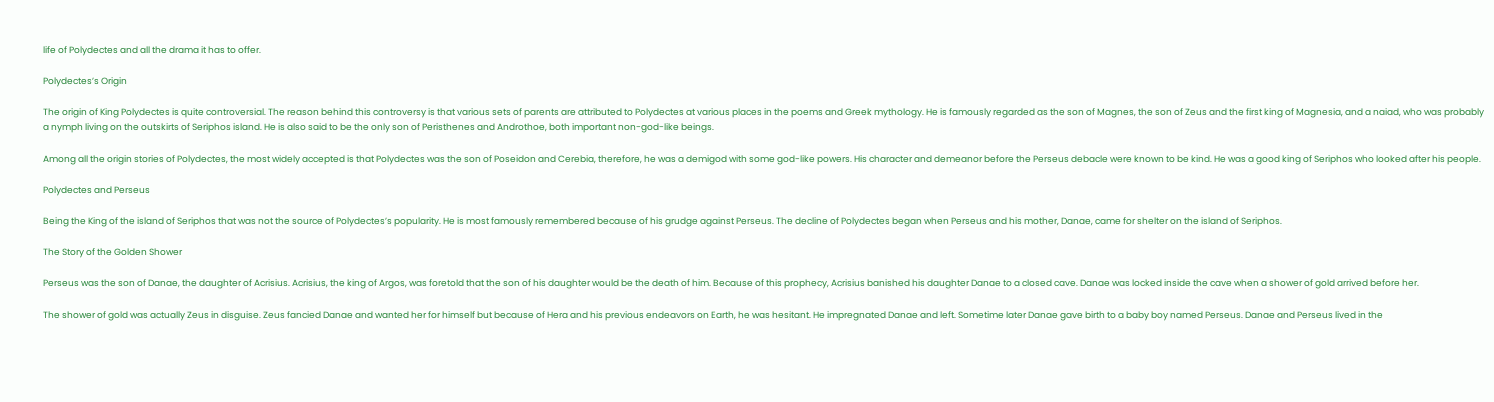life of Polydectes and all the drama it has to offer.

Polydectes’s Origin

The origin of King Polydectes is quite controversial. The reason behind this controversy is that various sets of parents are attributed to Polydectes at various places in the poems and Greek mythology. He is famously regarded as the son of Magnes, the son of Zeus and the first king of Magnesia, and a naiad, who was probably a nymph living on the outskirts of Seriphos island. He is also said to be the only son of Peristhenes and Androthoe, both important non-god-like beings.

Among all the origin stories of Polydectes, the most widely accepted is that Polydectes was the son of Poseidon and Cerebia, therefore, he was a demigod with some god-like powers. His character and demeanor before the Perseus debacle were known to be kind. He was a good king of Seriphos who looked after his people.

Polydectes and Perseus

Being the King of the island of Seriphos that was not the source of Polydectes’s popularity. He is most famously remembered because of his grudge against Perseus. The decline of Polydectes began when Perseus and his mother, Danae, came for shelter on the island of Seriphos.

The Story of the Golden Shower

Perseus was the son of Danae, the daughter of Acrisius. Acrisius, the king of Argos, was foretold that the son of his daughter would be the death of him. Because of this prophecy, Acrisius banished his daughter Danae to a closed cave. Danae was locked inside the cave when a shower of gold arrived before her.

The shower of gold was actually Zeus in disguise. Zeus fancied Danae and wanted her for himself but because of Hera and his previous endeavors on Earth, he was hesitant. He impregnated Danae and left. Sometime later Danae gave birth to a baby boy named Perseus. Danae and Perseus lived in the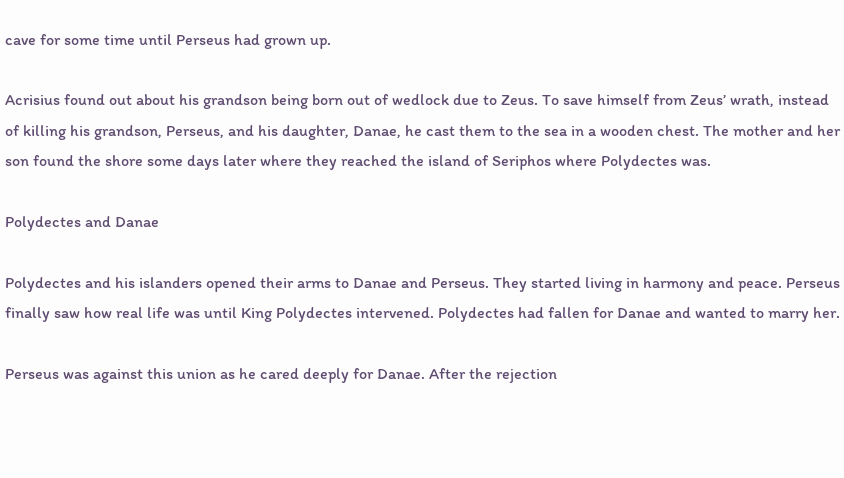cave for some time until Perseus had grown up.

Acrisius found out about his grandson being born out of wedlock due to Zeus. To save himself from Zeus’ wrath, instead of killing his grandson, Perseus, and his daughter, Danae, he cast them to the sea in a wooden chest. The mother and her son found the shore some days later where they reached the island of Seriphos where Polydectes was.

Polydectes and Danae

Polydectes and his islanders opened their arms to Danae and Perseus. They started living in harmony and peace. Perseus finally saw how real life was until King Polydectes intervened. Polydectes had fallen for Danae and wanted to marry her.

Perseus was against this union as he cared deeply for Danae. After the rejection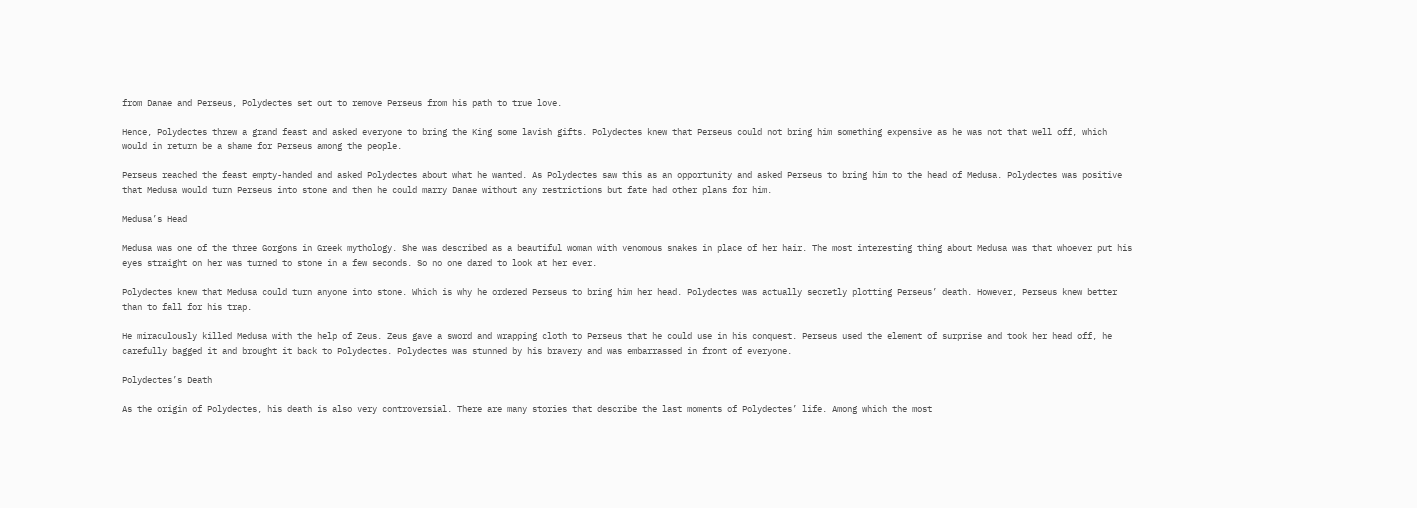from Danae and Perseus, Polydectes set out to remove Perseus from his path to true love.

Hence, Polydectes threw a grand feast and asked everyone to bring the King some lavish gifts. Polydectes knew that Perseus could not bring him something expensive as he was not that well off, which would in return be a shame for Perseus among the people.

Perseus reached the feast empty-handed and asked Polydectes about what he wanted. As Polydectes saw this as an opportunity and asked Perseus to bring him to the head of Medusa. Polydectes was positive that Medusa would turn Perseus into stone and then he could marry Danae without any restrictions but fate had other plans for him.

Medusa’s Head

Medusa was one of the three Gorgons in Greek mythology. She was described as a beautiful woman with venomous snakes in place of her hair. The most interesting thing about Medusa was that whoever put his eyes straight on her was turned to stone in a few seconds. So no one dared to look at her ever.

Polydectes knew that Medusa could turn anyone into stone. Which is why he ordered Perseus to bring him her head. Polydectes was actually secretly plotting Perseus’ death. However, Perseus knew better than to fall for his trap.

He miraculously killed Medusa with the help of Zeus. Zeus gave a sword and wrapping cloth to Perseus that he could use in his conquest. Perseus used the element of surprise and took her head off, he carefully bagged it and brought it back to Polydectes. Polydectes was stunned by his bravery and was embarrassed in front of everyone.

Polydectes’s Death

As the origin of Polydectes, his death is also very controversial. There are many stories that describe the last moments of Polydectes’ life. Among which the most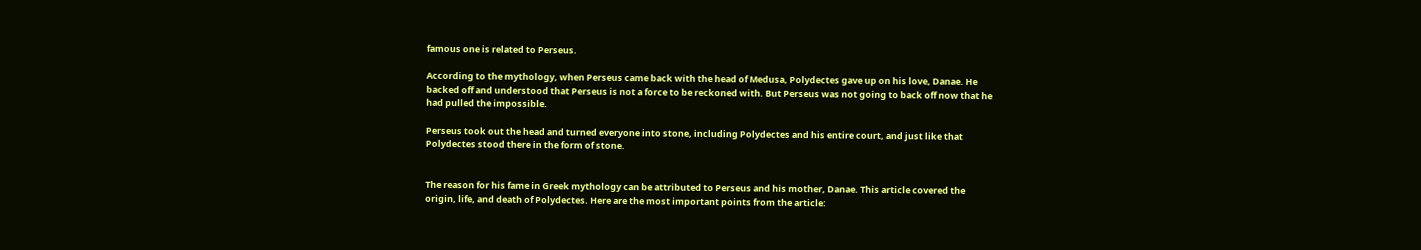famous one is related to Perseus.

According to the mythology, when Perseus came back with the head of Medusa, Polydectes gave up on his love, Danae. He backed off and understood that Perseus is not a force to be reckoned with. But Perseus was not going to back off now that he had pulled the impossible.

Perseus took out the head and turned everyone into stone, including Polydectes and his entire court, and just like that Polydectes stood there in the form of stone.


The reason for his fame in Greek mythology can be attributed to Perseus and his mother, Danae. This article covered the origin, life, and death of Polydectes. Here are the most important points from the article: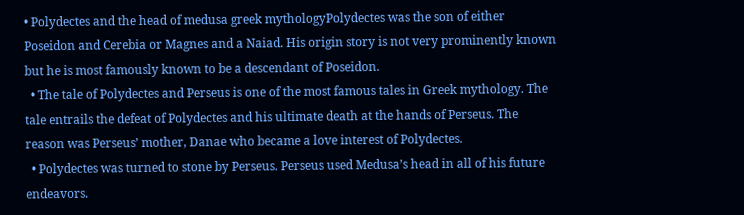• Polydectes and the head of medusa greek mythologyPolydectes was the son of either Poseidon and Cerebia or Magnes and a Naiad. His origin story is not very prominently known but he is most famously known to be a descendant of Poseidon.
  • The tale of Polydectes and Perseus is one of the most famous tales in Greek mythology. The tale entrails the defeat of Polydectes and his ultimate death at the hands of Perseus. The reason was Perseus’ mother, Danae who became a love interest of Polydectes.
  • Polydectes was turned to stone by Perseus. Perseus used Medusa’s head in all of his future endeavors.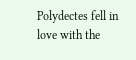Polydectes fell in love with the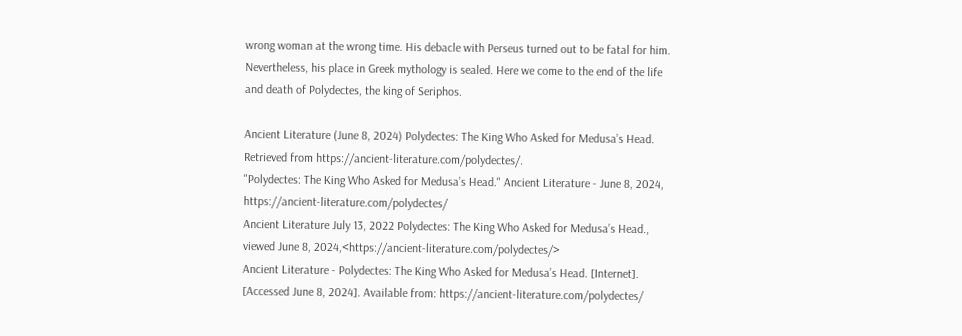wrong woman at the wrong time. His debacle with Perseus turned out to be fatal for him. Nevertheless, his place in Greek mythology is sealed. Here we come to the end of the life and death of Polydectes, the king of Seriphos.

Ancient Literature (June 8, 2024) Polydectes: The King Who Asked for Medusa’s Head. Retrieved from https://ancient-literature.com/polydectes/.
"Polydectes: The King Who Asked for Medusa’s Head." Ancient Literature - June 8, 2024, https://ancient-literature.com/polydectes/
Ancient Literature July 13, 2022 Polydectes: The King Who Asked for Medusa’s Head., viewed June 8, 2024,<https://ancient-literature.com/polydectes/>
Ancient Literature - Polydectes: The King Who Asked for Medusa’s Head. [Internet]. [Accessed June 8, 2024]. Available from: https://ancient-literature.com/polydectes/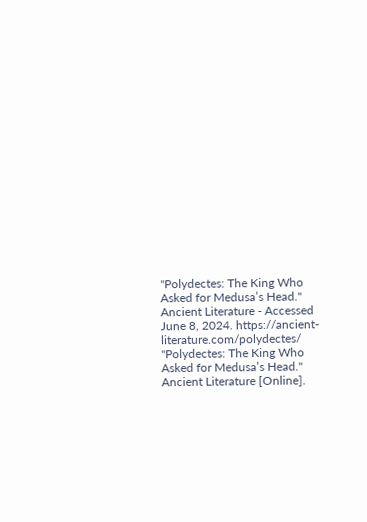"Polydectes: The King Who Asked for Medusa’s Head." Ancient Literature - Accessed June 8, 2024. https://ancient-literature.com/polydectes/
"Polydectes: The King Who Asked for Medusa’s Head." Ancient Literature [Online].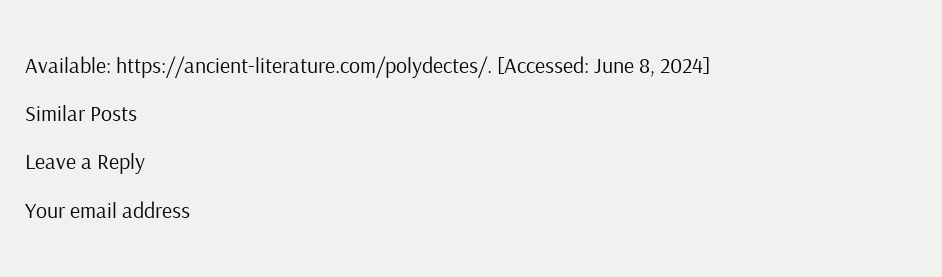Available: https://ancient-literature.com/polydectes/. [Accessed: June 8, 2024]

Similar Posts

Leave a Reply

Your email address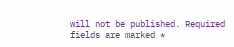will not be published. Required fields are marked *